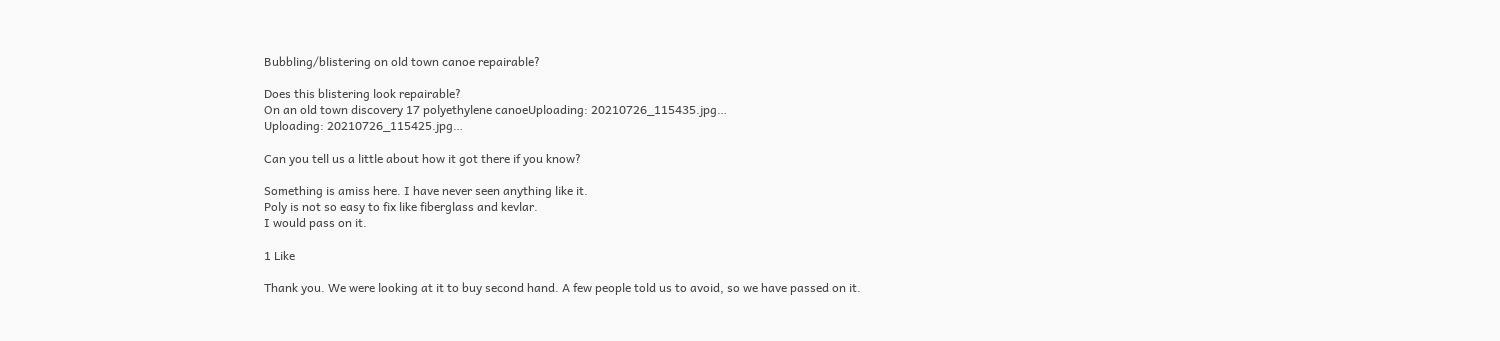Bubbling/blistering on old town canoe repairable?

Does this blistering look repairable?
On an old town discovery 17 polyethylene canoeUploading: 20210726_115435.jpg…
Uploading: 20210726_115425.jpg…

Can you tell us a little about how it got there if you know?

Something is amiss here. I have never seen anything like it.
Poly is not so easy to fix like fiberglass and kevlar.
I would pass on it.

1 Like

Thank you. We were looking at it to buy second hand. A few people told us to avoid, so we have passed on it.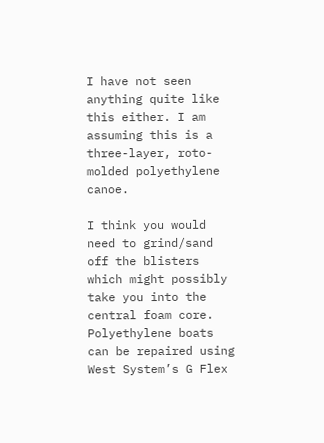I have not seen anything quite like this either. I am assuming this is a three-layer, roto-molded polyethylene canoe.

I think you would need to grind/sand off the blisters which might possibly take you into the central foam core. Polyethylene boats can be repaired using West System’s G Flex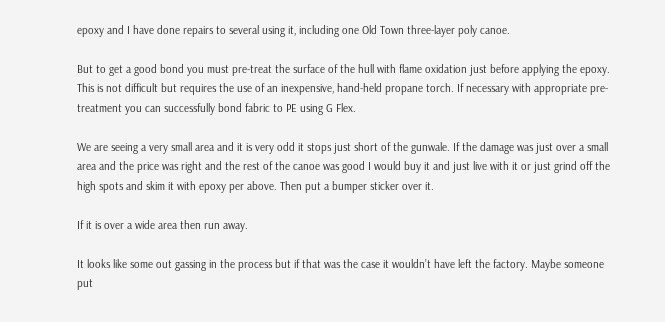epoxy and I have done repairs to several using it, including one Old Town three-layer poly canoe.

But to get a good bond you must pre-treat the surface of the hull with flame oxidation just before applying the epoxy. This is not difficult but requires the use of an inexpensive, hand-held propane torch. If necessary with appropriate pre-treatment you can successfully bond fabric to PE using G Flex.

We are seeing a very small area and it is very odd it stops just short of the gunwale. If the damage was just over a small area and the price was right and the rest of the canoe was good I would buy it and just live with it or just grind off the high spots and skim it with epoxy per above. Then put a bumper sticker over it.

If it is over a wide area then run away.

It looks like some out gassing in the process but if that was the case it wouldn’t have left the factory. Maybe someone put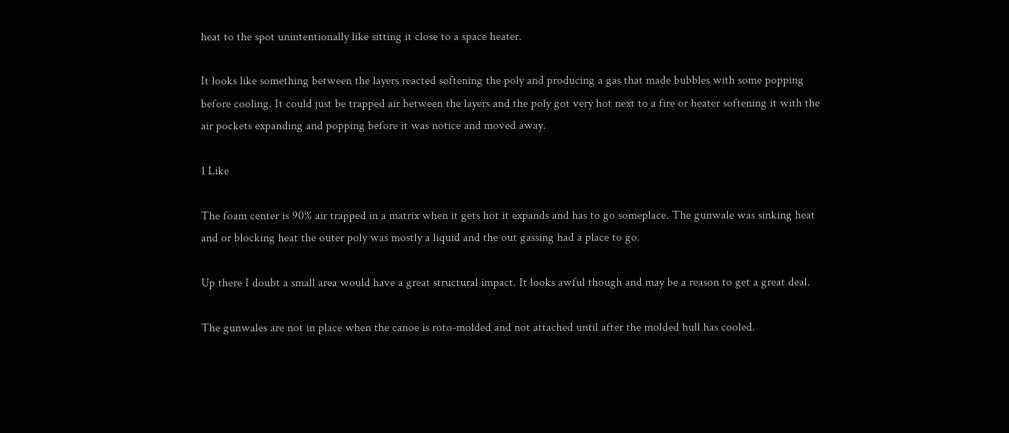heat to the spot unintentionally like sitting it close to a space heater.

It looks like something between the layers reacted softening the poly and producing a gas that made bubbles with some popping before cooling. It could just be trapped air between the layers and the poly got very hot next to a fire or heater softening it with the air pockets expanding and popping before it was notice and moved away.

1 Like

The foam center is 90% air trapped in a matrix when it gets hot it expands and has to go someplace. The gunwale was sinking heat and or blocking heat the outer poly was mostly a liquid and the out gassing had a place to go.

Up there I doubt a small area would have a great structural impact. It looks awful though and may be a reason to get a great deal.

The gunwales are not in place when the canoe is roto-molded and not attached until after the molded hull has cooled.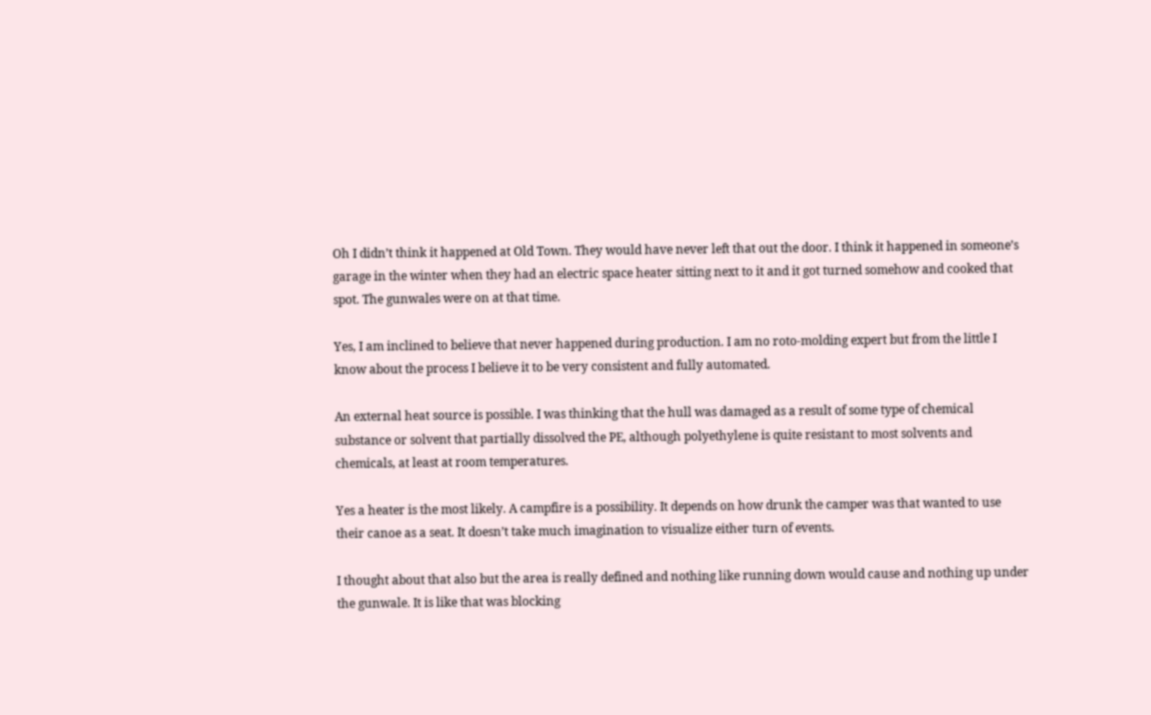Oh I didn’t think it happened at Old Town. They would have never left that out the door. I think it happened in someone’s garage in the winter when they had an electric space heater sitting next to it and it got turned somehow and cooked that spot. The gunwales were on at that time.

Yes, I am inclined to believe that never happened during production. I am no roto-molding expert but from the little I know about the process I believe it to be very consistent and fully automated.

An external heat source is possible. I was thinking that the hull was damaged as a result of some type of chemical substance or solvent that partially dissolved the PE, although polyethylene is quite resistant to most solvents and chemicals, at least at room temperatures.

Yes a heater is the most likely. A campfire is a possibility. It depends on how drunk the camper was that wanted to use their canoe as a seat. It doesn’t take much imagination to visualize either turn of events.

I thought about that also but the area is really defined and nothing like running down would cause and nothing up under the gunwale. It is like that was blocking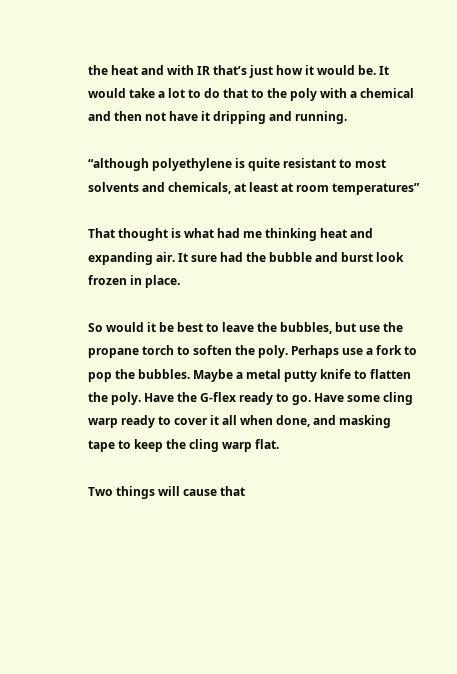the heat and with IR that’s just how it would be. It would take a lot to do that to the poly with a chemical and then not have it dripping and running.

“although polyethylene is quite resistant to most solvents and chemicals, at least at room temperatures”

That thought is what had me thinking heat and expanding air. It sure had the bubble and burst look frozen in place.

So would it be best to leave the bubbles, but use the propane torch to soften the poly. Perhaps use a fork to pop the bubbles. Maybe a metal putty knife to flatten the poly. Have the G-flex ready to go. Have some cling warp ready to cover it all when done, and masking tape to keep the cling warp flat.

Two things will cause that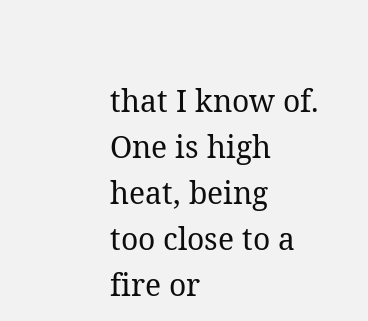that I know of. One is high heat, being too close to a fire or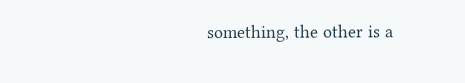something, the other is a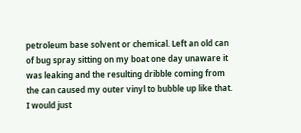petroleum base solvent or chemical. Left an old can of bug spray sitting on my boat one day unaware it was leaking and the resulting dribble coming from the can caused my outer vinyl to bubble up like that. I would just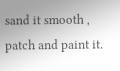sand it smooth , patch and paint it.